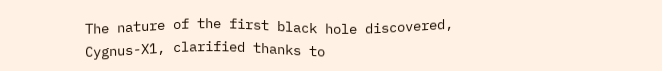The nature of the first black hole discovered, Cygnus-X1, clarified thanks to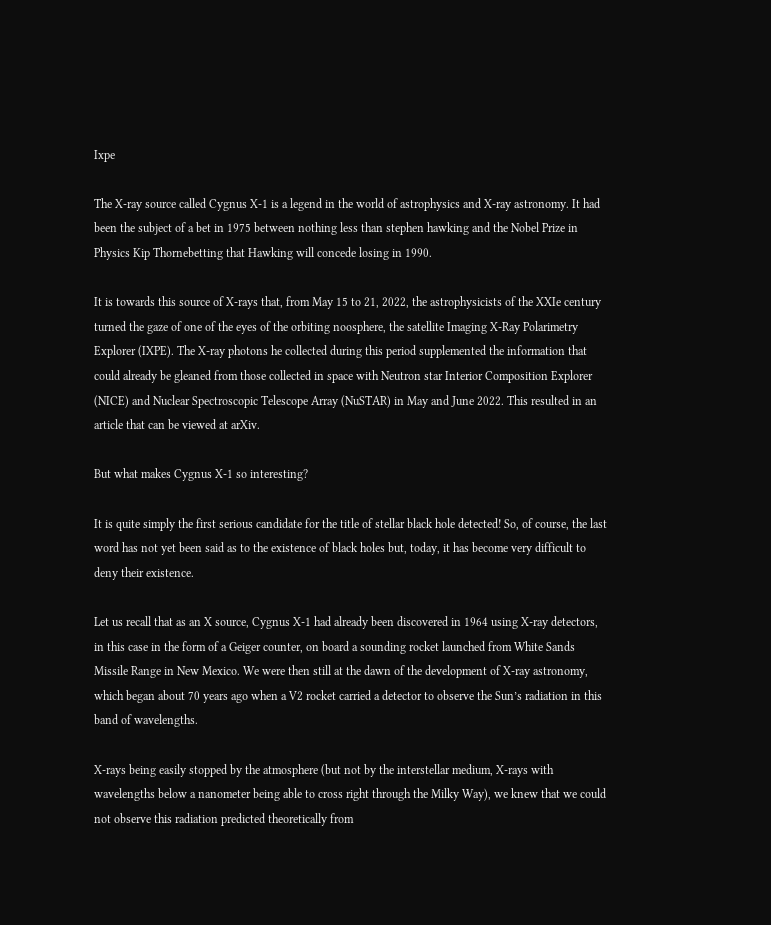Ixpe

The X-ray source called Cygnus X-1 is a legend in the world of astrophysics and X-ray astronomy. It had been the subject of a bet in 1975 between nothing less than stephen hawking and the Nobel Prize in Physics Kip Thornebetting that Hawking will concede losing in 1990.

It is towards this source of X-rays that, from May 15 to 21, 2022, the astrophysicists of the XXIe century turned the gaze of one of the eyes of the orbiting noosphere, the satellite Imaging X-Ray Polarimetry Explorer (IXPE). The X-ray photons he collected during this period supplemented the information that could already be gleaned from those collected in space with Neutron star Interior Composition Explorer (NICE) and Nuclear Spectroscopic Telescope Array (NuSTAR) in May and June 2022. This resulted in an article that can be viewed at arXiv.

But what makes Cygnus X-1 so interesting?

It is quite simply the first serious candidate for the title of stellar black hole detected! So, of course, the last word has not yet been said as to the existence of black holes but, today, it has become very difficult to deny their existence.

Let us recall that as an X source, Cygnus X-1 had already been discovered in 1964 using X-ray detectors, in this case in the form of a Geiger counter, on board a sounding rocket launched from White Sands Missile Range in New Mexico. We were then still at the dawn of the development of X-ray astronomy, which began about 70 years ago when a V2 rocket carried a detector to observe the Sun’s radiation in this band of wavelengths.

X-rays being easily stopped by the atmosphere (but not by the interstellar medium, X-rays with wavelengths below a nanometer being able to cross right through the Milky Way), we knew that we could not observe this radiation predicted theoretically from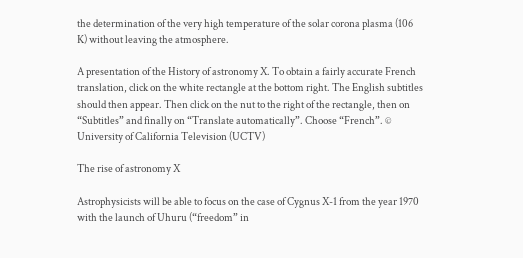the determination of the very high temperature of the solar corona plasma (106 K) without leaving the atmosphere.

A presentation of the History of astronomy X. To obtain a fairly accurate French translation, click on the white rectangle at the bottom right. The English subtitles should then appear. Then click on the nut to the right of the rectangle, then on “Subtitles” and finally on “Translate automatically”. Choose “French”. © University of California Television (UCTV)

The rise of astronomy X

Astrophysicists will be able to focus on the case of Cygnus X-1 from the year 1970 with the launch of Uhuru (“freedom” in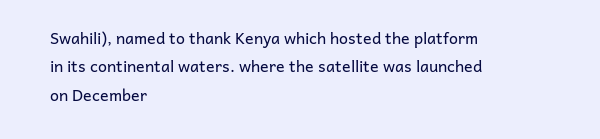Swahili), named to thank Kenya which hosted the platform in its continental waters. where the satellite was launched on December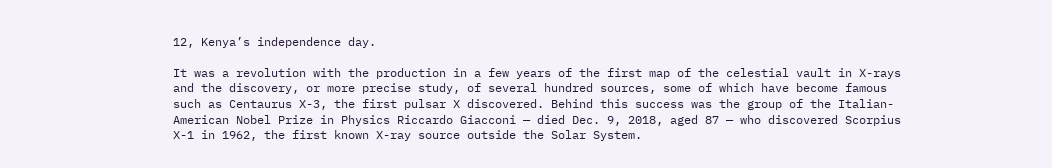12, Kenya’s independence day.

It was a revolution with the production in a few years of the first map of the celestial vault in X-rays and the discovery, or more precise study, of several hundred sources, some of which have become famous such as Centaurus X-3, the first pulsar X discovered. Behind this success was the group of the Italian-American Nobel Prize in Physics Riccardo Giacconi — died Dec. 9, 2018, aged 87 — who discovered Scorpius X-1 in 1962, the first known X-ray source outside the Solar System.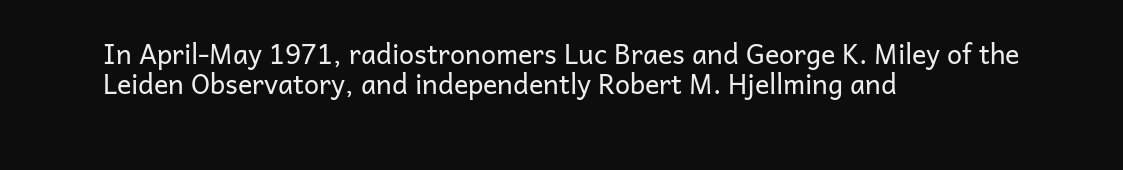In April-May 1971, radiostronomers Luc Braes and George K. Miley of the Leiden Observatory, and independently Robert M. Hjellming and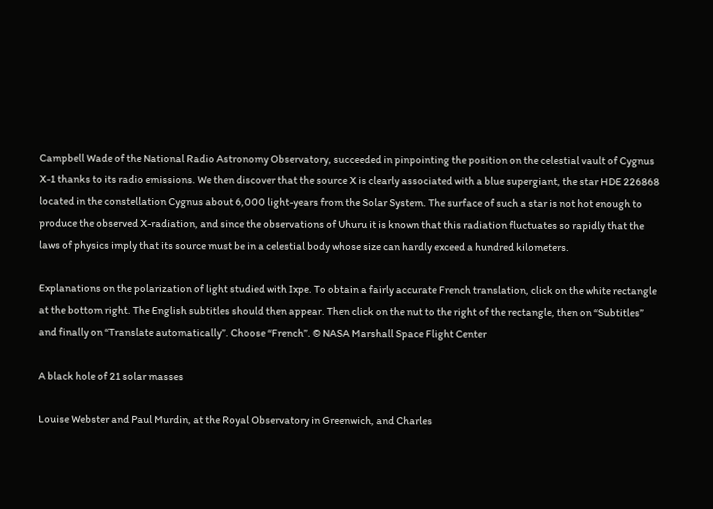Campbell Wade of the National Radio Astronomy Observatory, succeeded in pinpointing the position on the celestial vault of Cygnus X-1 thanks to its radio emissions. We then discover that the source X is clearly associated with a blue supergiant, the star HDE 226868 located in the constellation Cygnus about 6,000 light-years from the Solar System. The surface of such a star is not hot enough to produce the observed X-radiation, and since the observations of Uhuru it is known that this radiation fluctuates so rapidly that the laws of physics imply that its source must be in a celestial body whose size can hardly exceed a hundred kilometers.

Explanations on the polarization of light studied with Ixpe. To obtain a fairly accurate French translation, click on the white rectangle at the bottom right. The English subtitles should then appear. Then click on the nut to the right of the rectangle, then on “Subtitles” and finally on “Translate automatically”. Choose “French”. © NASA Marshall Space Flight Center

A black hole of 21 solar masses

Louise Webster and Paul Murdin, at the Royal Observatory in Greenwich, and Charles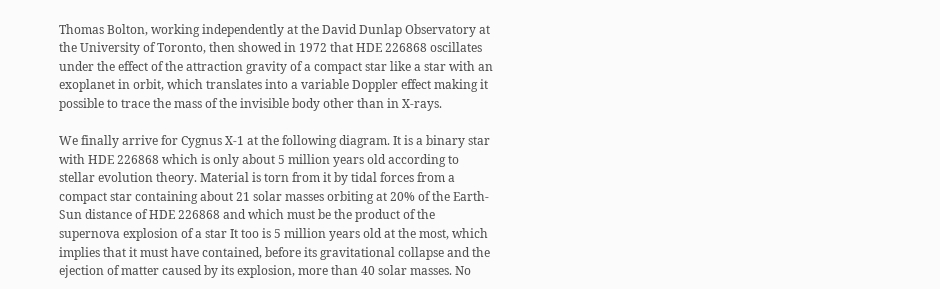Thomas Bolton, working independently at the David Dunlap Observatory at the University of Toronto, then showed in 1972 that HDE 226868 oscillates under the effect of the attraction gravity of a compact star like a star with an exoplanet in orbit, which translates into a variable Doppler effect making it possible to trace the mass of the invisible body other than in X-rays.

We finally arrive for Cygnus X-1 at the following diagram. It is a binary star with HDE 226868 which is only about 5 million years old according to stellar evolution theory. Material is torn from it by tidal forces from a compact star containing about 21 solar masses orbiting at 20% of the Earth-Sun distance of HDE 226868 and which must be the product of the supernova explosion of a star It too is 5 million years old at the most, which implies that it must have contained, before its gravitational collapse and the ejection of matter caused by its explosion, more than 40 solar masses. No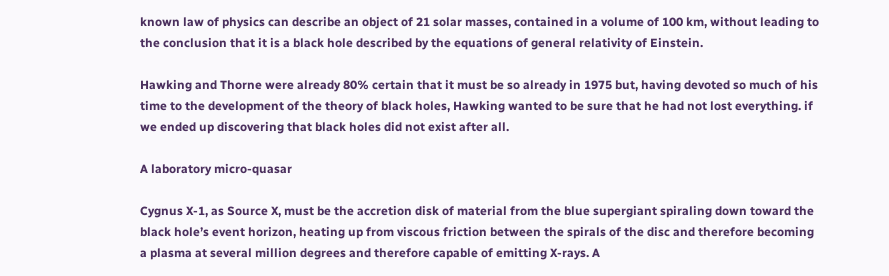known law of physics can describe an object of 21 solar masses, contained in a volume of 100 km, without leading to the conclusion that it is a black hole described by the equations of general relativity of Einstein.

Hawking and Thorne were already 80% certain that it must be so already in 1975 but, having devoted so much of his time to the development of the theory of black holes, Hawking wanted to be sure that he had not lost everything. if we ended up discovering that black holes did not exist after all.

A laboratory micro-quasar

Cygnus X-1, as Source X, must be the accretion disk of material from the blue supergiant spiraling down toward the black hole’s event horizon, heating up from viscous friction between the spirals of the disc and therefore becoming a plasma at several million degrees and therefore capable of emitting X-rays. A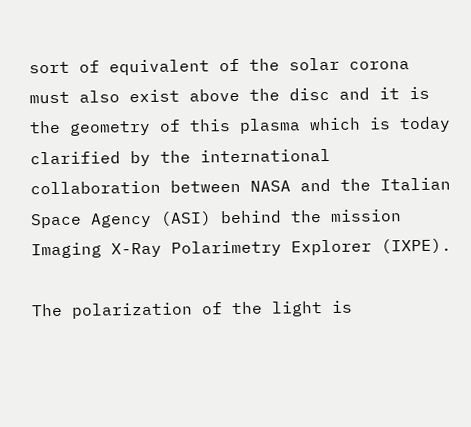sort of equivalent of the solar corona must also exist above the disc and it is the geometry of this plasma which is today clarified by the international collaboration between NASA and the Italian Space Agency (ASI) behind the mission Imaging X-Ray Polarimetry Explorer (IXPE).

The polarization of the light is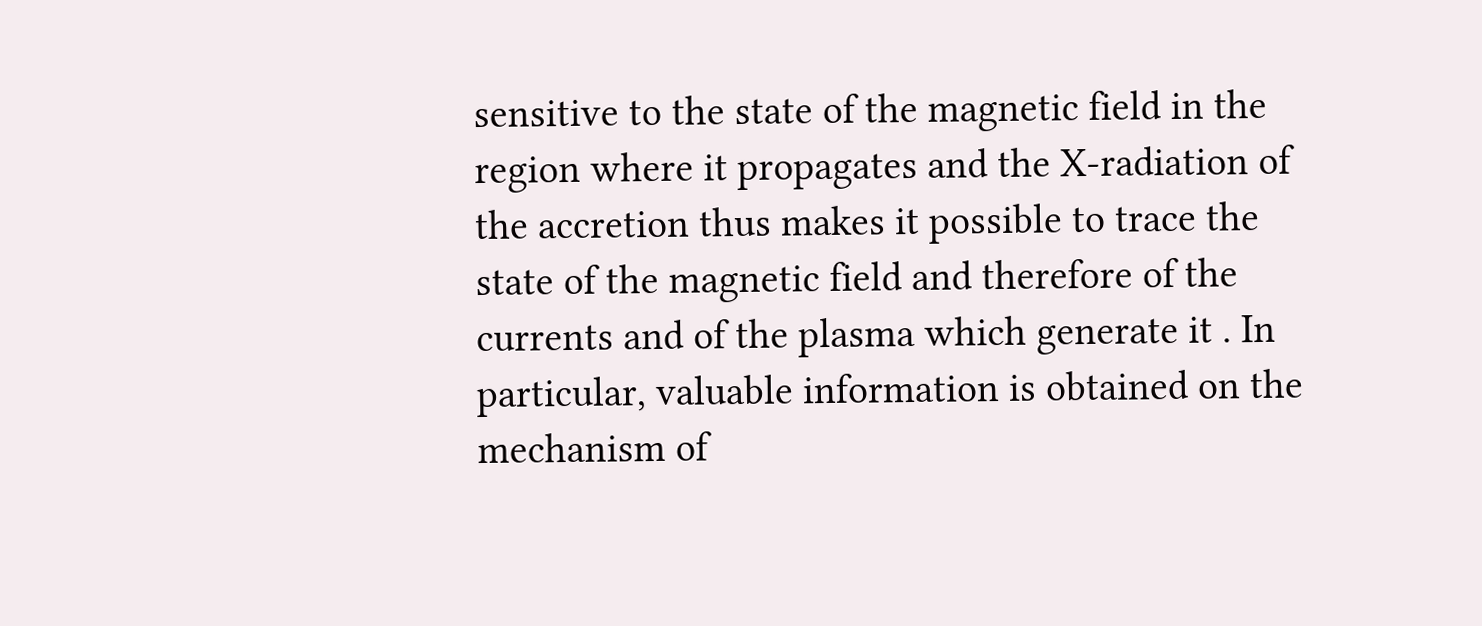sensitive to the state of the magnetic field in the region where it propagates and the X-radiation of the accretion thus makes it possible to trace the state of the magnetic field and therefore of the currents and of the plasma which generate it . In particular, valuable information is obtained on the mechanism of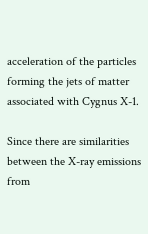acceleration of the particles forming the jets of matter associated with Cygnus X-1.

Since there are similarities between the X-ray emissions from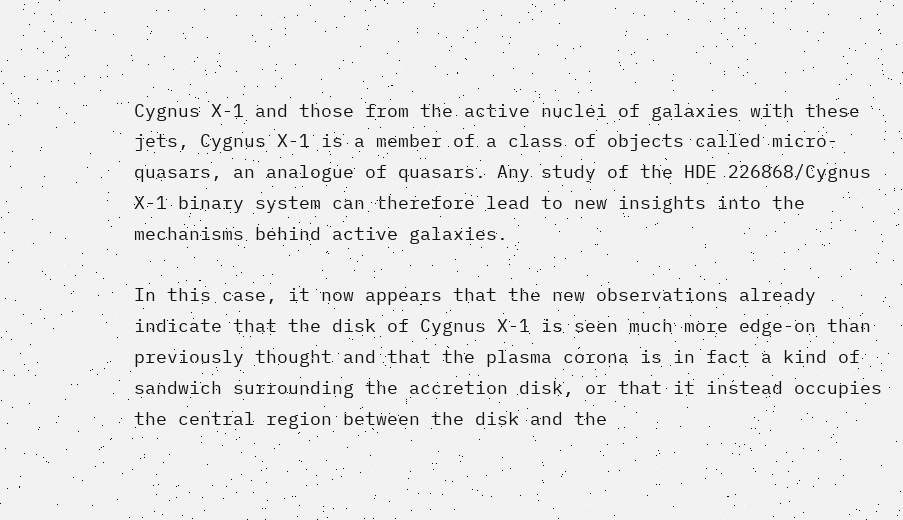Cygnus X-1 and those from the active nuclei of galaxies with these jets, Cygnus X-1 is a member of a class of objects called micro-quasars, an analogue of quasars. Any study of the HDE 226868/Cygnus X-1 binary system can therefore lead to new insights into the mechanisms behind active galaxies.

In this case, it now appears that the new observations already indicate that the disk of Cygnus X-1 is seen much more edge-on than previously thought and that the plasma corona is in fact a kind of sandwich surrounding the accretion disk, or that it instead occupies the central region between the disk and the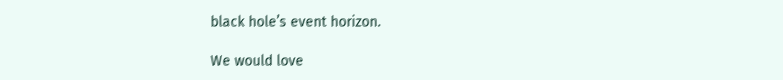black hole’s event horizon.

We would love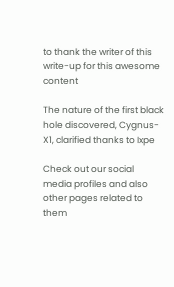to thank the writer of this write-up for this awesome content

The nature of the first black hole discovered, Cygnus-X1, clarified thanks to Ixpe

Check out our social media profiles and also other pages related to them